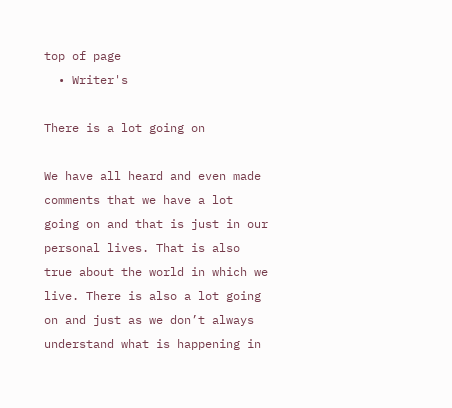top of page
  • Writer's

There is a lot going on

We have all heard and even made comments that we have a lot going on and that is just in our personal lives. That is also true about the world in which we live. There is also a lot going on and just as we don’t always understand what is happening in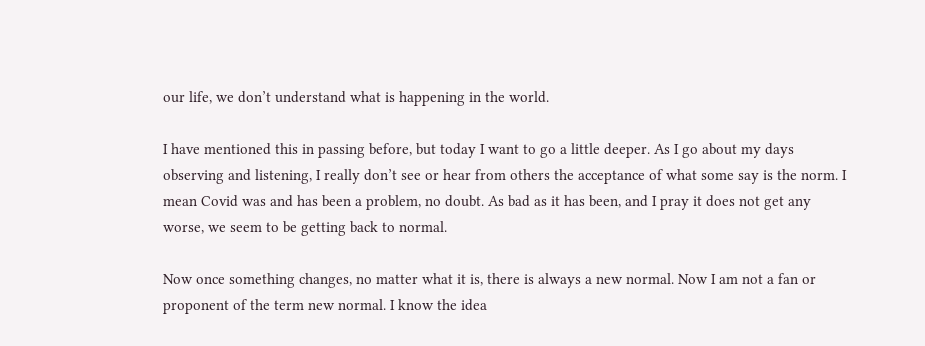our life, we don’t understand what is happening in the world.

I have mentioned this in passing before, but today I want to go a little deeper. As I go about my days observing and listening, I really don’t see or hear from others the acceptance of what some say is the norm. I mean Covid was and has been a problem, no doubt. As bad as it has been, and I pray it does not get any worse, we seem to be getting back to normal.

Now once something changes, no matter what it is, there is always a new normal. Now I am not a fan or proponent of the term new normal. I know the idea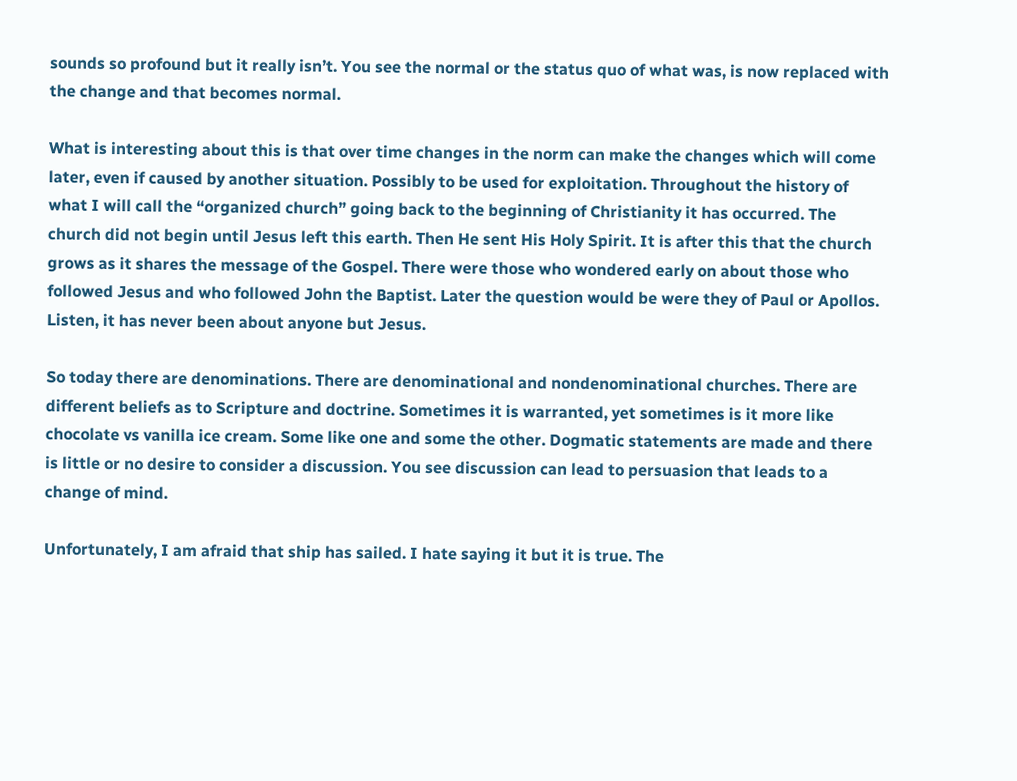sounds so profound but it really isn’t. You see the normal or the status quo of what was, is now replaced with the change and that becomes normal.

What is interesting about this is that over time changes in the norm can make the changes which will come later, even if caused by another situation. Possibly to be used for exploitation. Throughout the history of what I will call the “organized church” going back to the beginning of Christianity it has occurred. The church did not begin until Jesus left this earth. Then He sent His Holy Spirit. It is after this that the church grows as it shares the message of the Gospel. There were those who wondered early on about those who followed Jesus and who followed John the Baptist. Later the question would be were they of Paul or Apollos. Listen, it has never been about anyone but Jesus.

So today there are denominations. There are denominational and nondenominational churches. There are different beliefs as to Scripture and doctrine. Sometimes it is warranted, yet sometimes is it more like chocolate vs vanilla ice cream. Some like one and some the other. Dogmatic statements are made and there is little or no desire to consider a discussion. You see discussion can lead to persuasion that leads to a change of mind.

Unfortunately, I am afraid that ship has sailed. I hate saying it but it is true. The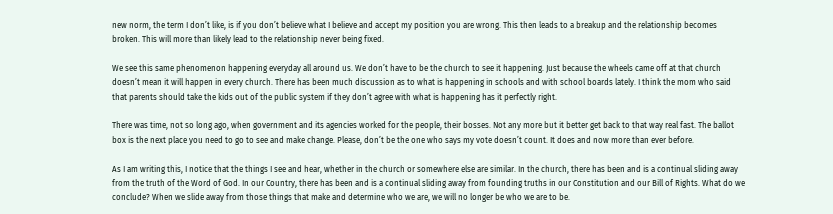new norm, the term I don’t like, is if you don’t believe what I believe and accept my position you are wrong. This then leads to a breakup and the relationship becomes broken. This will more than likely lead to the relationship never being fixed.

We see this same phenomenon happening everyday all around us. We don’t have to be the church to see it happening. Just because the wheels came off at that church doesn’t mean it will happen in every church. There has been much discussion as to what is happening in schools and with school boards lately. I think the mom who said that parents should take the kids out of the public system if they don’t agree with what is happening has it perfectly right.

There was time, not so long ago, when government and its agencies worked for the people, their bosses. Not any more but it better get back to that way real fast. The ballot box is the next place you need to go to see and make change. Please, don’t be the one who says my vote doesn’t count. It does and now more than ever before.

As I am writing this, I notice that the things I see and hear, whether in the church or somewhere else are similar. In the church, there has been and is a continual sliding away from the truth of the Word of God. In our Country, there has been and is a continual sliding away from founding truths in our Constitution and our Bill of Rights. What do we conclude? When we slide away from those things that make and determine who we are, we will no longer be who we are to be.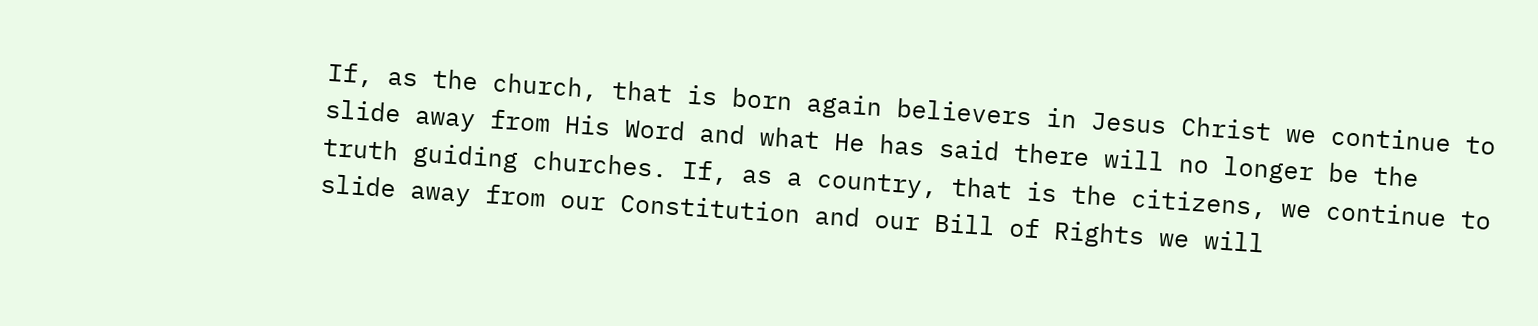If, as the church, that is born again believers in Jesus Christ we continue to slide away from His Word and what He has said there will no longer be the truth guiding churches. If, as a country, that is the citizens, we continue to slide away from our Constitution and our Bill of Rights we will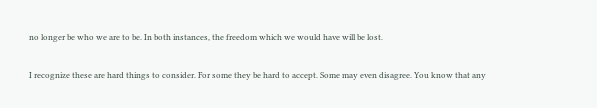no longer be who we are to be. In both instances, the freedom which we would have will be lost.

I recognize these are hard things to consider. For some they be hard to accept. Some may even disagree. You know that any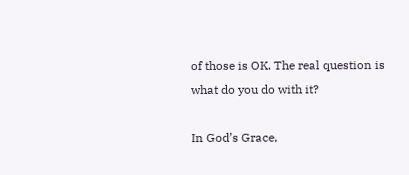of those is OK. The real question is what do you do with it?

In God’s Grace,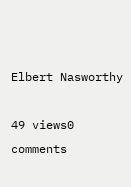Elbert Nasworthy

49 views0 comments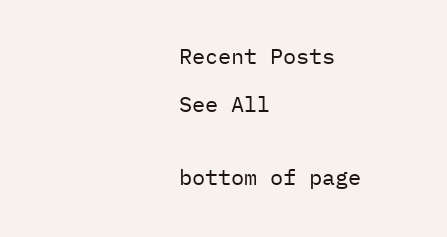Recent Posts

See All


bottom of page